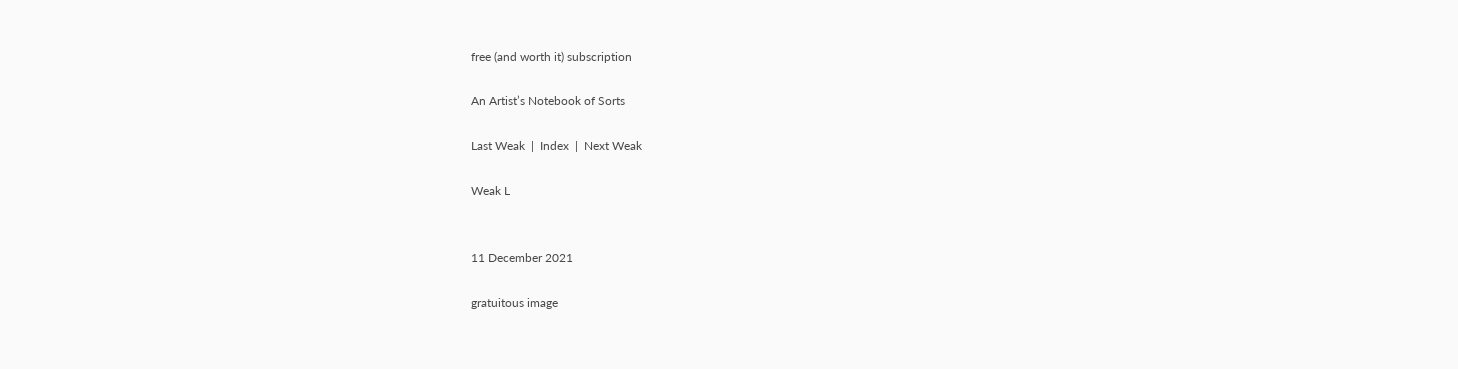free (and worth it) subscription

An Artist’s Notebook of Sorts

Last Weak  |  Index  |  Next Weak

Weak L


11 December 2021

gratuitous image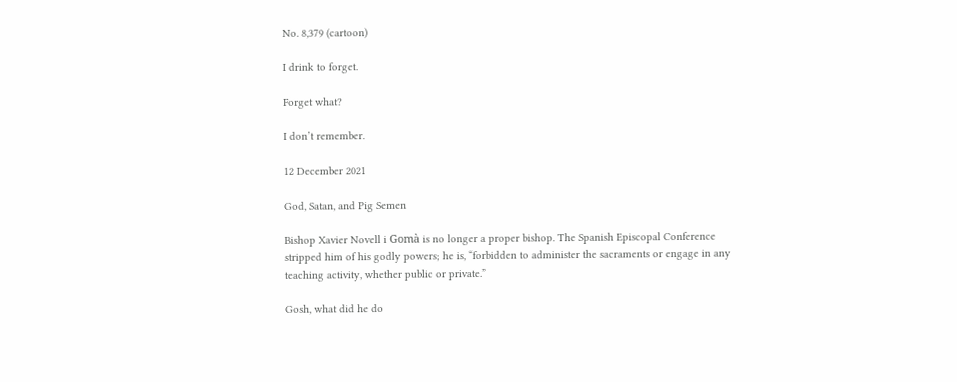No. 8,379 (cartoon)

I drink to forget.

Forget what?

I don’t remember.

12 December 2021

God, Satan, and Pig Semen

Bishop Xavier Novell i Gomà is no longer a proper bishop. The Spanish Episcopal Conference stripped him of his godly powers; he is, “forbidden to administer the sacraments or engage in any teaching activity, whether public or private.”

Gosh, what did he do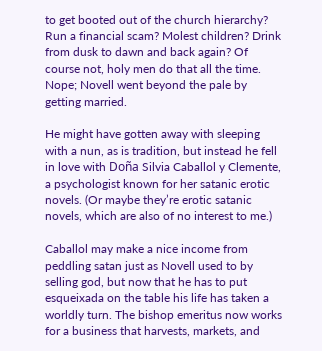to get booted out of the church hierarchy? Run a financial scam? Molest children? Drink from dusk to dawn and back again? Of course not, holy men do that all the time. Nope; Novell went beyond the pale by getting married.

He might have gotten away with sleeping with a nun, as is tradition, but instead he fell in love with Doña Silvia Caballol y Clemente, a psychologist known for her satanic erotic novels. (Or maybe they’re erotic satanic novels, which are also of no interest to me.)

Caballol may make a nice income from peddling satan just as Novell used to by selling god, but now that he has to put esqueixada on the table his life has taken a worldly turn. The bishop emeritus now works for a business that harvests, markets, and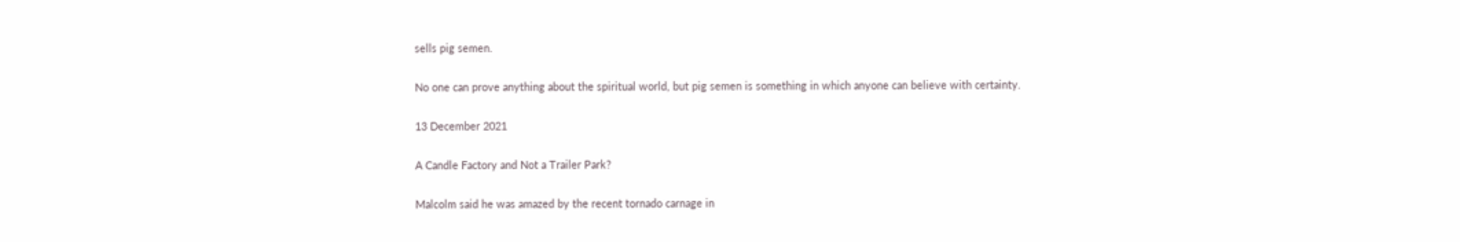sells pig semen.

No one can prove anything about the spiritual world, but pig semen is something in which anyone can believe with certainty.

13 December 2021

A Candle Factory and Not a Trailer Park?

Malcolm said he was amazed by the recent tornado carnage in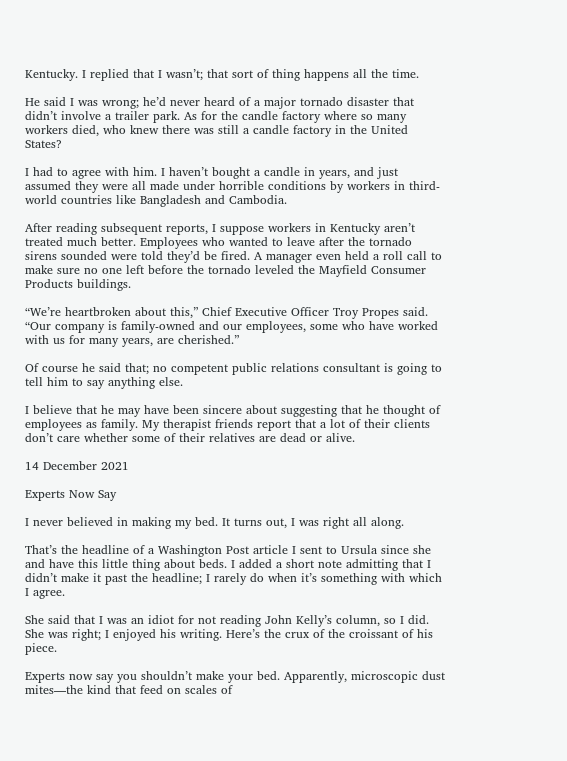Kentucky. I replied that I wasn’t; that sort of thing happens all the time.

He said I was wrong; he’d never heard of a major tornado disaster that didn’t involve a trailer park. As for the candle factory where so many workers died, who knew there was still a candle factory in the United States?

I had to agree with him. I haven’t bought a candle in years, and just assumed they were all made under horrible conditions by workers in third-world countries like Bangladesh and Cambodia.

After reading subsequent reports, I suppose workers in Kentucky aren’t treated much better. Employees who wanted to leave after the tornado sirens sounded were told they’d be fired. A manager even held a roll call to make sure no one left before the tornado leveled the Mayfield Consumer Products buildings.

“We’re heartbroken about this,” Chief Executive Officer Troy Propes said. “Our company is family-owned and our employees, some who have worked with us for many years, are cherished.”

Of course he said that; no competent public relations consultant is going to tell him to say anything else.

I believe that he may have been sincere about suggesting that he thought of employees as family. My therapist friends report that a lot of their clients don’t care whether some of their relatives are dead or alive.

14 December 2021

Experts Now Say

I never believed in making my bed. It turns out, I was right all along.

That’s the headline of a Washington Post article I sent to Ursula since she and have this little thing about beds. I added a short note admitting that I didn’t make it past the headline; I rarely do when it’s something with which I agree.

She said that I was an idiot for not reading John Kelly’s column, so I did. She was right; I enjoyed his writing. Here’s the crux of the croissant of his piece.

Experts now say you shouldn’t make your bed. Apparently, microscopic dust mites—the kind that feed on scales of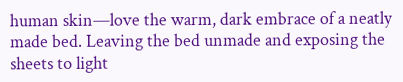human skin—love the warm, dark embrace of a neatly made bed. Leaving the bed unmade and exposing the sheets to light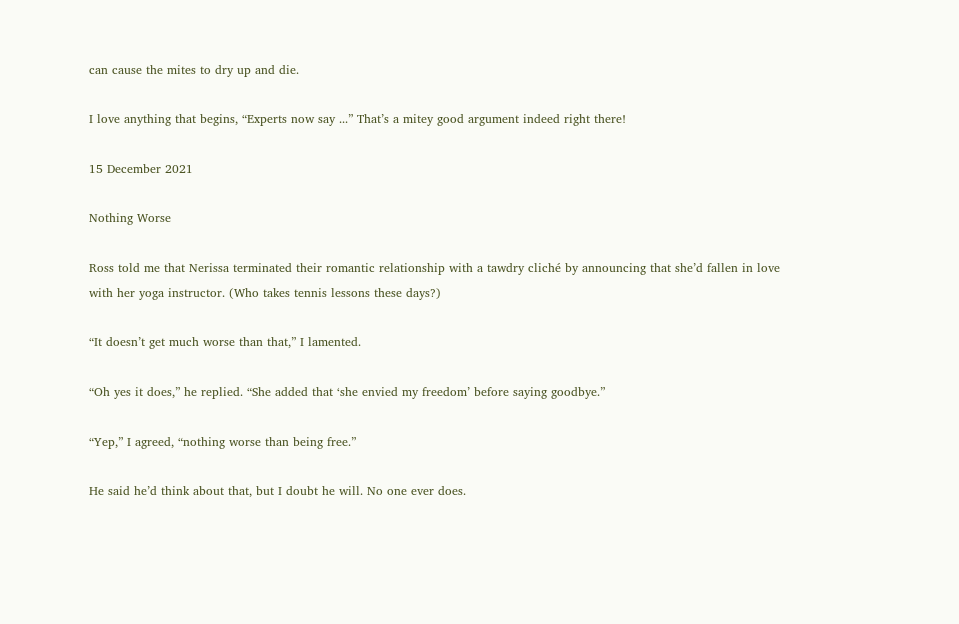can cause the mites to dry up and die.

I love anything that begins, “Experts now say ...” That’s a mitey good argument indeed right there!

15 December 2021

Nothing Worse

Ross told me that Nerissa terminated their romantic relationship with a tawdry cliché by announcing that she’d fallen in love with her yoga instructor. (Who takes tennis lessons these days?)

“It doesn’t get much worse than that,” I lamented.

“Oh yes it does,” he replied. “She added that ‘she envied my freedom’ before saying goodbye.”

“Yep,” I agreed, “nothing worse than being free.”

He said he’d think about that, but I doubt he will. No one ever does.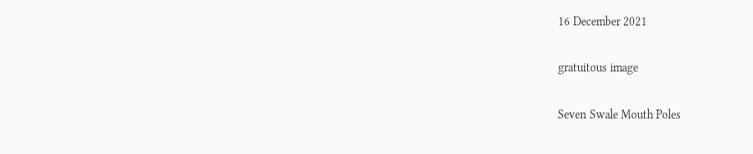16 December 2021

gratuitous image

Seven Swale Mouth Poles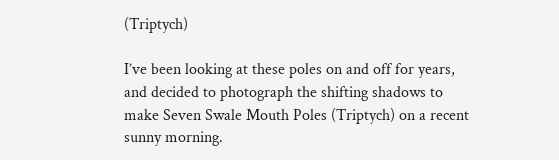(Triptych)

I’ve been looking at these poles on and off for years, and decided to photograph the shifting shadows to make Seven Swale Mouth Poles (Triptych) on a recent sunny morning.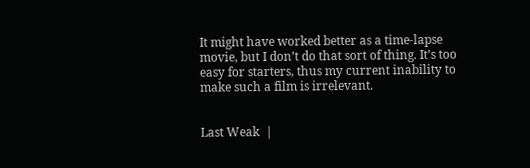It might have worked better as a time-lapse movie, but I don’t do that sort of thing. It’s too easy for starters, thus my current inability to make such a film is irrelevant.


Last Weak  |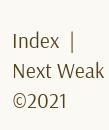Index  |  Next Weak
©2021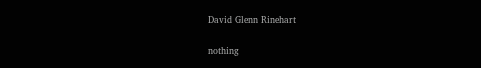David Glenn Rinehart

nothing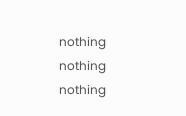nothing nothing nothing